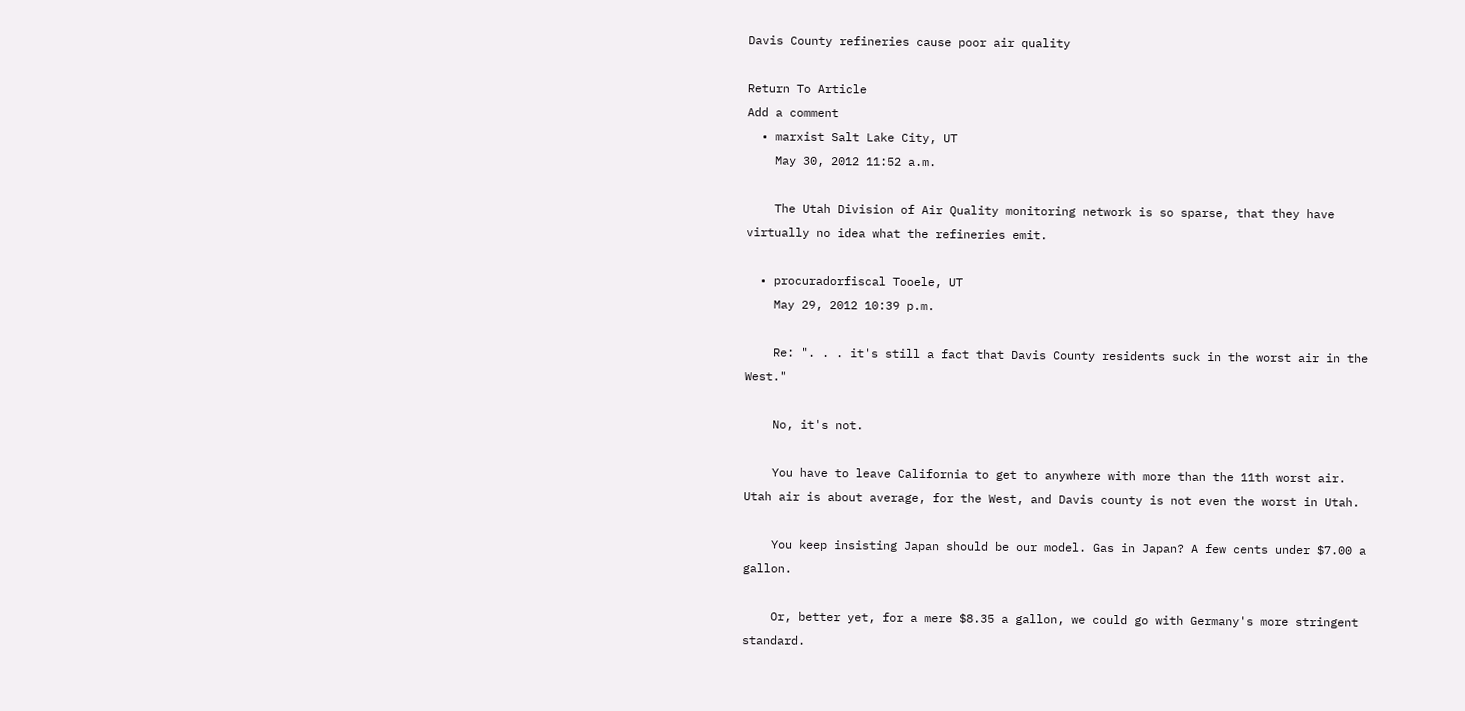Davis County refineries cause poor air quality

Return To Article
Add a comment
  • marxist Salt Lake City, UT
    May 30, 2012 11:52 a.m.

    The Utah Division of Air Quality monitoring network is so sparse, that they have virtually no idea what the refineries emit.

  • procuradorfiscal Tooele, UT
    May 29, 2012 10:39 p.m.

    Re: ". . . it's still a fact that Davis County residents suck in the worst air in the West."

    No, it's not.

    You have to leave California to get to anywhere with more than the 11th worst air. Utah air is about average, for the West, and Davis county is not even the worst in Utah.

    You keep insisting Japan should be our model. Gas in Japan? A few cents under $7.00 a gallon.

    Or, better yet, for a mere $8.35 a gallon, we could go with Germany's more stringent standard.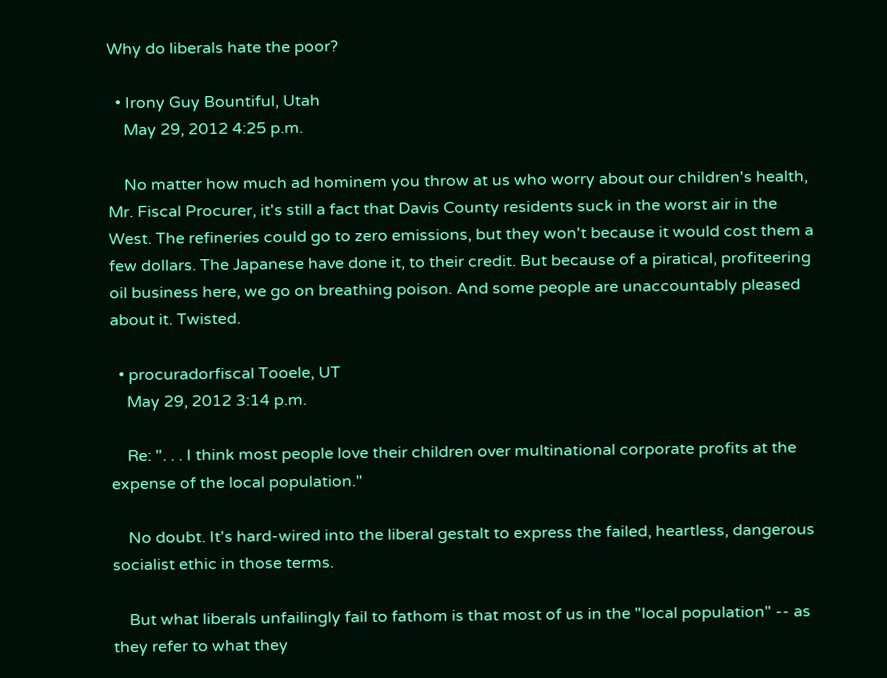Why do liberals hate the poor?

  • Irony Guy Bountiful, Utah
    May 29, 2012 4:25 p.m.

    No matter how much ad hominem you throw at us who worry about our children's health, Mr. Fiscal Procurer, it's still a fact that Davis County residents suck in the worst air in the West. The refineries could go to zero emissions, but they won't because it would cost them a few dollars. The Japanese have done it, to their credit. But because of a piratical, profiteering oil business here, we go on breathing poison. And some people are unaccountably pleased about it. Twisted.

  • procuradorfiscal Tooele, UT
    May 29, 2012 3:14 p.m.

    Re: ". . . I think most people love their children over multinational corporate profits at the expense of the local population."

    No doubt. It's hard-wired into the liberal gestalt to express the failed, heartless, dangerous socialist ethic in those terms.

    But what liberals unfailingly fail to fathom is that most of us in the "local population" -- as they refer to what they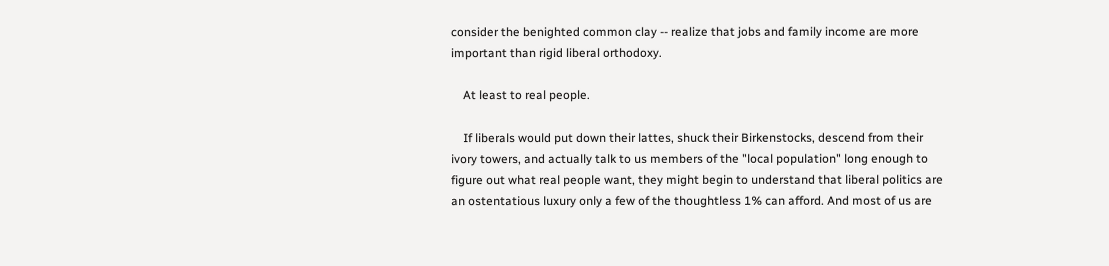consider the benighted common clay -- realize that jobs and family income are more important than rigid liberal orthodoxy.

    At least to real people.

    If liberals would put down their lattes, shuck their Birkenstocks, descend from their ivory towers, and actually talk to us members of the "local population" long enough to figure out what real people want, they might begin to understand that liberal politics are an ostentatious luxury only a few of the thoughtless 1% can afford. And most of us are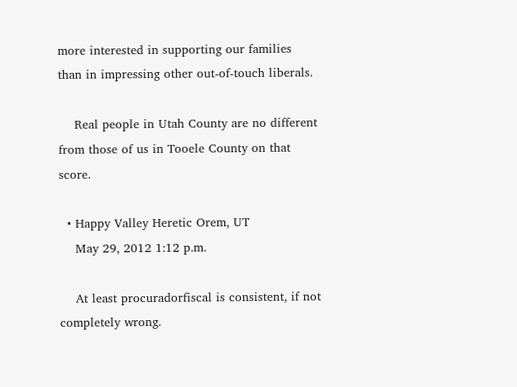more interested in supporting our families than in impressing other out-of-touch liberals.

    Real people in Utah County are no different from those of us in Tooele County on that score.

  • Happy Valley Heretic Orem, UT
    May 29, 2012 1:12 p.m.

    At least procuradorfiscal is consistent, if not completely wrong.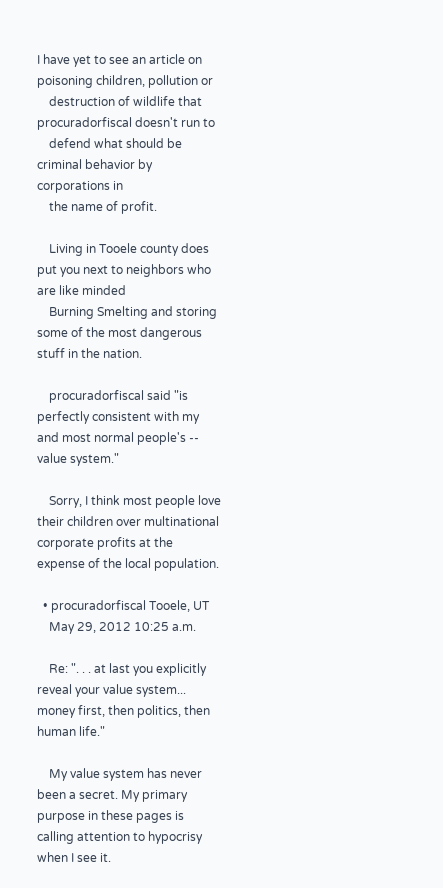I have yet to see an article on poisoning children, pollution or
    destruction of wildlife that procuradorfiscal doesn't run to
    defend what should be criminal behavior by corporations in
    the name of profit.

    Living in Tooele county does put you next to neighbors who are like minded
    Burning Smelting and storing some of the most dangerous stuff in the nation.

    procuradorfiscal said "is perfectly consistent with my and most normal people's -- value system."

    Sorry, I think most people love their children over multinational corporate profits at the expense of the local population.

  • procuradorfiscal Tooele, UT
    May 29, 2012 10:25 a.m.

    Re: ". . . at last you explicitly reveal your value system... money first, then politics, then human life."

    My value system has never been a secret. My primary purpose in these pages is calling attention to hypocrisy when I see it.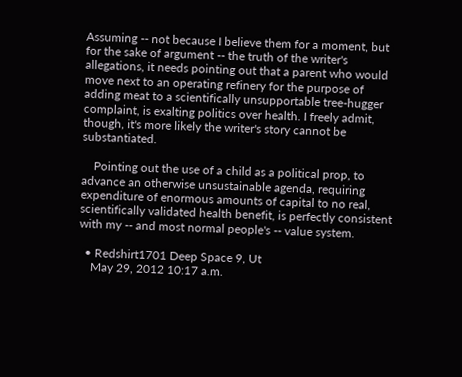Assuming -- not because I believe them for a moment, but for the sake of argument -- the truth of the writer's allegations, it needs pointing out that a parent who would move next to an operating refinery for the purpose of adding meat to a scientifically unsupportable tree-hugger complaint, is exalting politics over health. I freely admit, though, it's more likely the writer's story cannot be substantiated.

    Pointing out the use of a child as a political prop, to advance an otherwise unsustainable agenda, requiring expenditure of enormous amounts of capital to no real, scientifically validated health benefit, is perfectly consistent with my -- and most normal people's -- value system.

  • Redshirt1701 Deep Space 9, Ut
    May 29, 2012 10:17 a.m.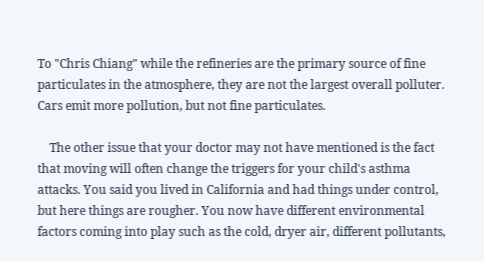To "Chris Chiang" while the refineries are the primary source of fine particulates in the atmosphere, they are not the largest overall polluter. Cars emit more pollution, but not fine particulates.

    The other issue that your doctor may not have mentioned is the fact that moving will often change the triggers for your child's asthma attacks. You said you lived in California and had things under control, but here things are rougher. You now have different environmental factors coming into play such as the cold, dryer air, different pollutants,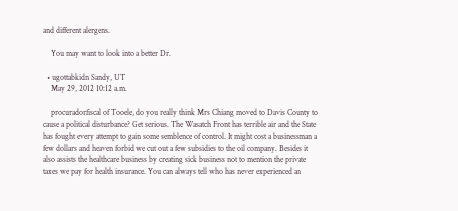and different alergens.

    You may want to look into a better Dr.

  • ugottabkidn Sandy, UT
    May 29, 2012 10:12 a.m.

    procuradorfiscal of Tooele, do you really think Mrs Chiang moved to Davis County to cause a political disturbance? Get serious. The Wasatch Front has terrible air and the State has fought every attempt to gain some semblence of control. It might cost a businessman a few dollars and heaven forbid we cut out a few subsidies to the oil company. Besides it also assists the healthcare business by creating sick business not to mention the private taxes we pay for health insurance. You can always tell who has never experienced an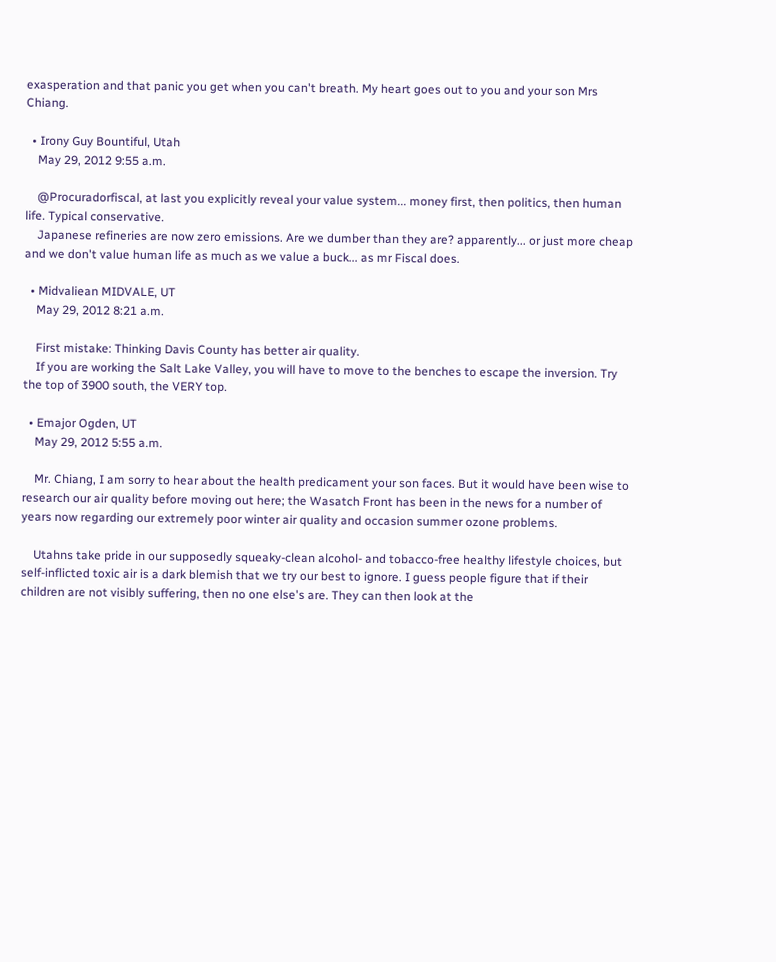exasperation and that panic you get when you can't breath. My heart goes out to you and your son Mrs Chiang.

  • Irony Guy Bountiful, Utah
    May 29, 2012 9:55 a.m.

    @Procuradorfiscal, at last you explicitly reveal your value system... money first, then politics, then human life. Typical conservative.
    Japanese refineries are now zero emissions. Are we dumber than they are? apparently... or just more cheap and we don't value human life as much as we value a buck... as mr Fiscal does.

  • Midvaliean MIDVALE, UT
    May 29, 2012 8:21 a.m.

    First mistake: Thinking Davis County has better air quality.
    If you are working the Salt Lake Valley, you will have to move to the benches to escape the inversion. Try the top of 3900 south, the VERY top.

  • Emajor Ogden, UT
    May 29, 2012 5:55 a.m.

    Mr. Chiang, I am sorry to hear about the health predicament your son faces. But it would have been wise to research our air quality before moving out here; the Wasatch Front has been in the news for a number of years now regarding our extremely poor winter air quality and occasion summer ozone problems.

    Utahns take pride in our supposedly squeaky-clean alcohol- and tobacco-free healthy lifestyle choices, but self-inflicted toxic air is a dark blemish that we try our best to ignore. I guess people figure that if their children are not visibly suffering, then no one else's are. They can then look at the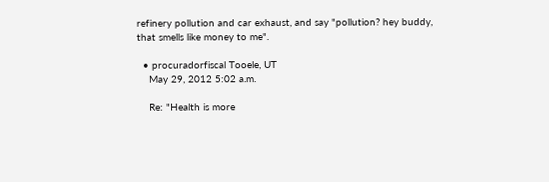refinery pollution and car exhaust, and say "pollution? hey buddy, that smells like money to me".

  • procuradorfiscal Tooele, UT
    May 29, 2012 5:02 a.m.

    Re: "Health is more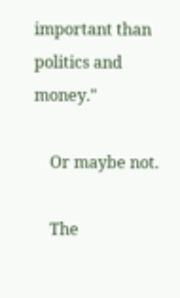important than politics and money."

    Or maybe not.

    The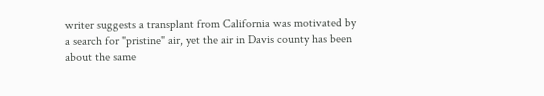writer suggests a transplant from California was motivated by a search for "pristine" air, yet the air in Davis county has been about the same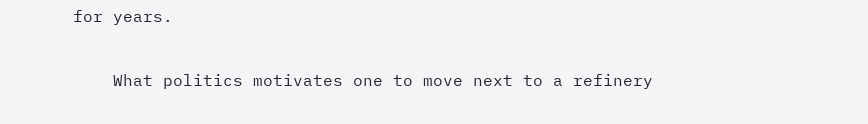for years.

    What politics motivates one to move next to a refinery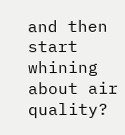and then start whining about air quality?